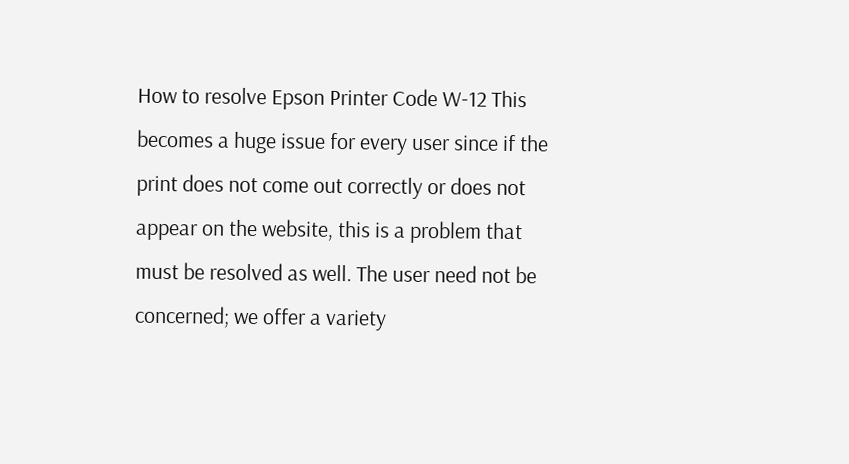How to resolve Epson Printer Code W-12 This becomes a huge issue for every user since if the print does not come out correctly or does not appear on the website, this is a problem that must be resolved as well. The user need not be concerned; we offer a variety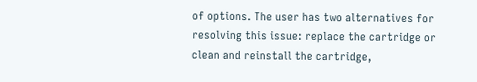of options. The user has two alternatives for resolving this issue: replace the cartridge or clean and reinstall the cartridge,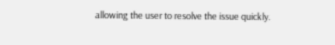allowing the user to resolve the issue quickly.